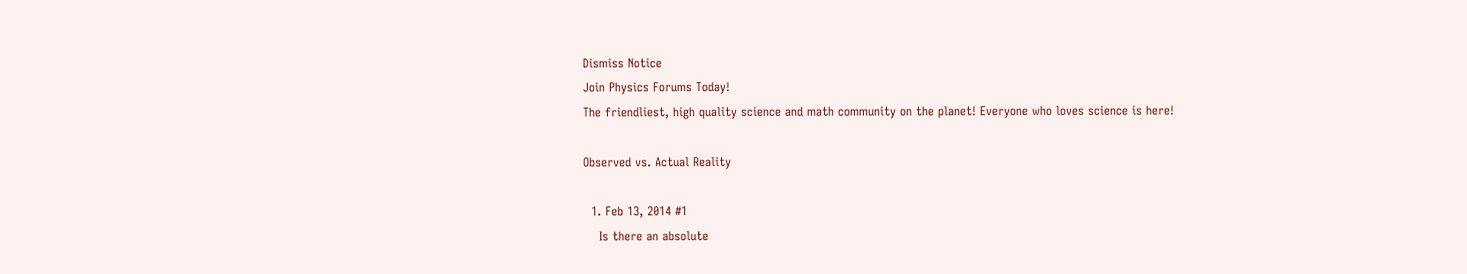Dismiss Notice
Join Physics Forums Today!
The friendliest, high quality science and math community on the planet! Everyone who loves science is here!

Observed vs. Actual Reality

  1. Feb 13, 2014 #1
    Is there an absolute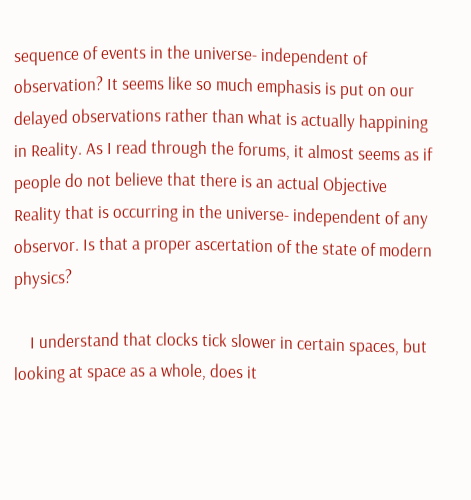sequence of events in the universe- independent of observation? It seems like so much emphasis is put on our delayed observations rather than what is actually happining in Reality. As I read through the forums, it almost seems as if people do not believe that there is an actual Objective Reality that is occurring in the universe- independent of any observor. Is that a proper ascertation of the state of modern physics?

    I understand that clocks tick slower in certain spaces, but looking at space as a whole, does it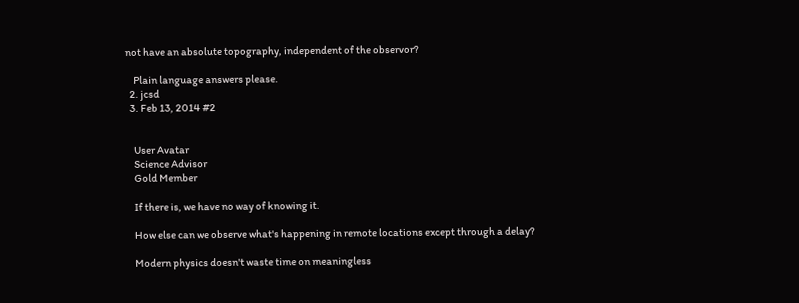not have an absolute topography, independent of the observor?

    Plain language answers please.
  2. jcsd
  3. Feb 13, 2014 #2


    User Avatar
    Science Advisor
    Gold Member

    If there is, we have no way of knowing it.

    How else can we observe what's happening in remote locations except through a delay?

    Modern physics doesn't waste time on meaningless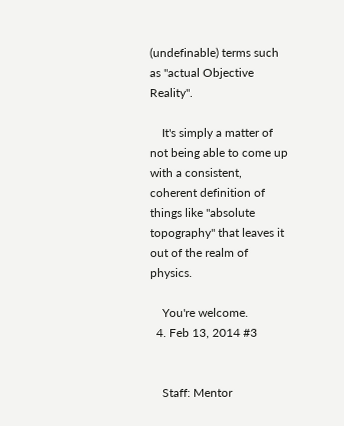(undefinable) terms such as "actual Objective Reality".

    It's simply a matter of not being able to come up with a consistent, coherent definition of things like "absolute topography" that leaves it out of the realm of physics.

    You're welcome.
  4. Feb 13, 2014 #3


    Staff: Mentor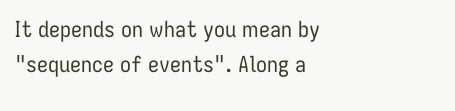It depends on what you mean by "sequence of events". Along a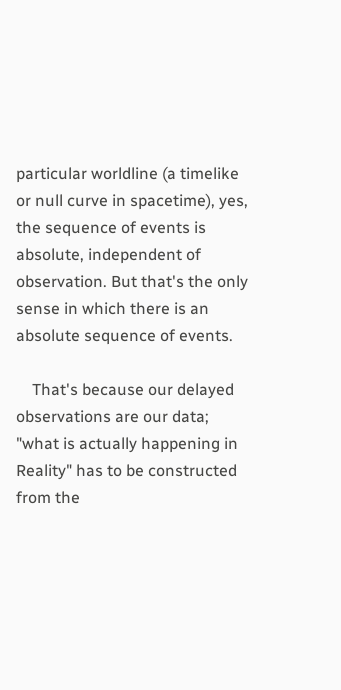particular worldline (a timelike or null curve in spacetime), yes, the sequence of events is absolute, independent of observation. But that's the only sense in which there is an absolute sequence of events.

    That's because our delayed observations are our data; "what is actually happening in Reality" has to be constructed from the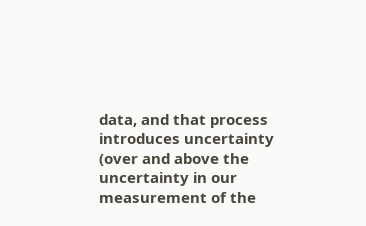data, and that process introduces uncertainty (over and above the uncertainty in our measurement of the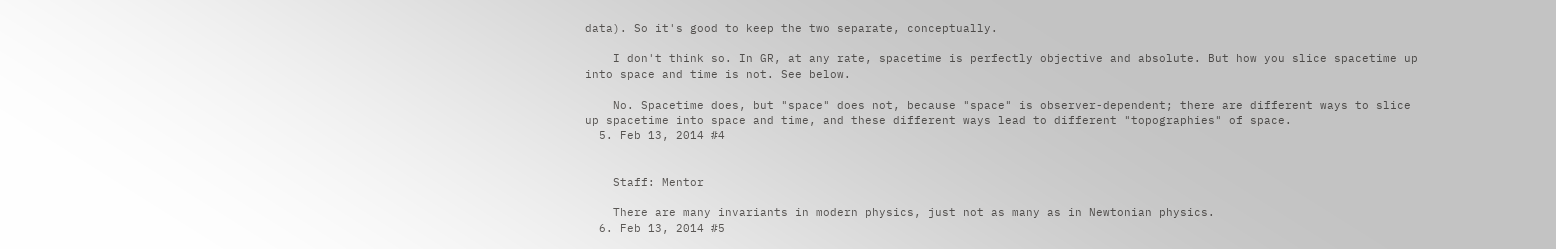data). So it's good to keep the two separate, conceptually.

    I don't think so. In GR, at any rate, spacetime is perfectly objective and absolute. But how you slice spacetime up into space and time is not. See below.

    No. Spacetime does, but "space" does not, because "space" is observer-dependent; there are different ways to slice up spacetime into space and time, and these different ways lead to different "topographies" of space.
  5. Feb 13, 2014 #4


    Staff: Mentor

    There are many invariants in modern physics, just not as many as in Newtonian physics.
  6. Feb 13, 2014 #5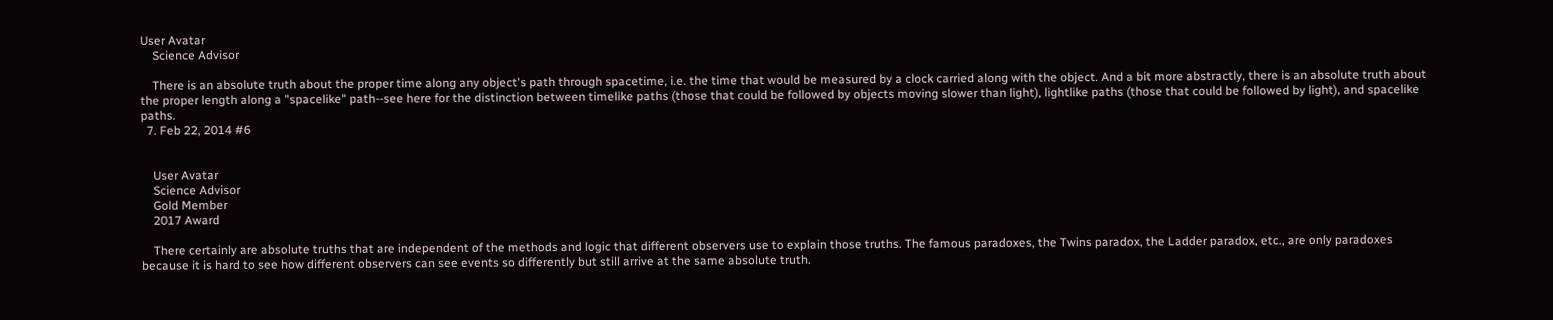User Avatar
    Science Advisor

    There is an absolute truth about the proper time along any object's path through spacetime, i.e. the time that would be measured by a clock carried along with the object. And a bit more abstractly, there is an absolute truth about the proper length along a "spacelike" path--see here for the distinction between timelike paths (those that could be followed by objects moving slower than light), lightlike paths (those that could be followed by light), and spacelike paths.
  7. Feb 22, 2014 #6


    User Avatar
    Science Advisor
    Gold Member
    2017 Award

    There certainly are absolute truths that are independent of the methods and logic that different observers use to explain those truths. The famous paradoxes, the Twins paradox, the Ladder paradox, etc., are only paradoxes because it is hard to see how different observers can see events so differently but still arrive at the same absolute truth.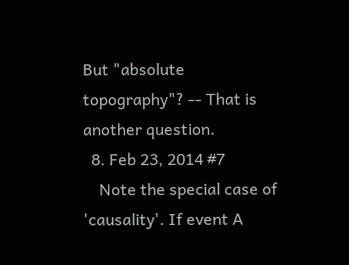But "absolute topography"? -- That is another question.
  8. Feb 23, 2014 #7
    Note the special case of 'causality'. If event A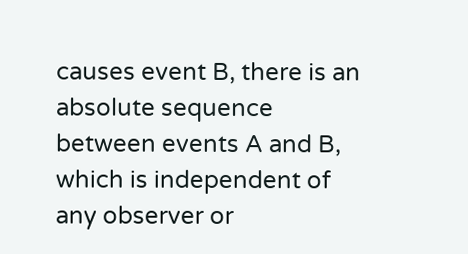causes event B, there is an absolute sequence between events A and B, which is independent of any observer or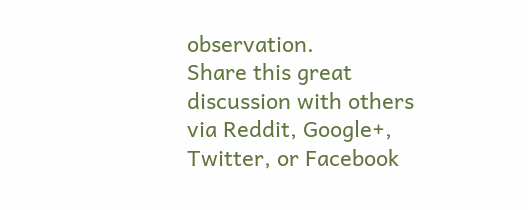observation.
Share this great discussion with others via Reddit, Google+, Twitter, or Facebook